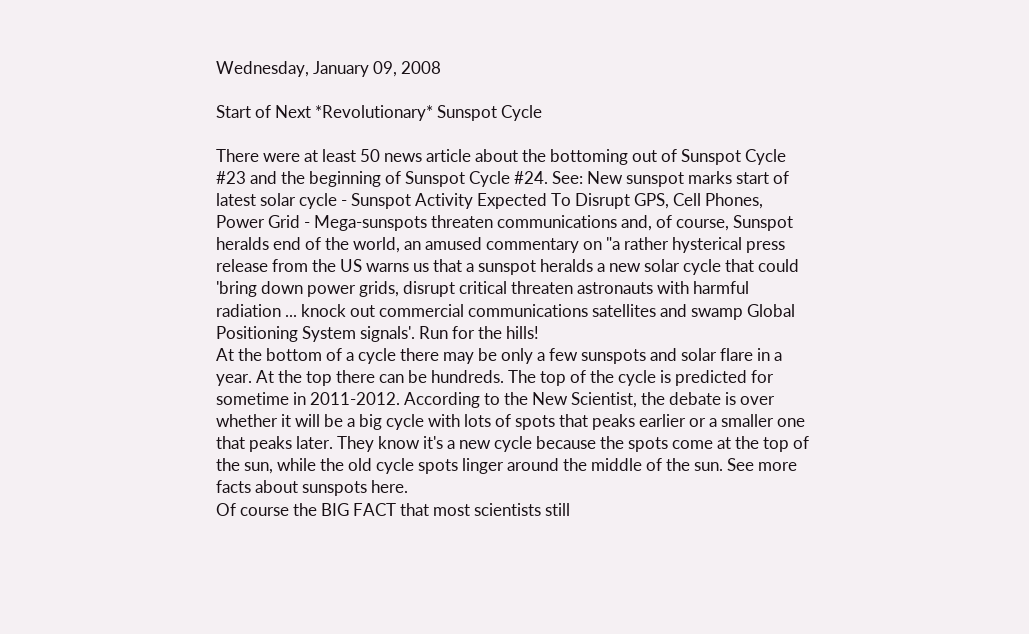Wednesday, January 09, 2008

Start of Next *Revolutionary* Sunspot Cycle

There were at least 50 news article about the bottoming out of Sunspot Cycle #23 and the beginning of Sunspot Cycle #24. See: New sunspot marks start of latest solar cycle - Sunspot Activity Expected To Disrupt GPS, Cell Phones, Power Grid - Mega-sunspots threaten communications and, of course, Sunspot heralds end of the world, an amused commentary on "a rather hysterical press release from the US warns us that a sunspot heralds a new solar cycle that could 'bring down power grids, disrupt critical threaten astronauts with harmful radiation ... knock out commercial communications satellites and swamp Global Positioning System signals'. Run for the hills!
At the bottom of a cycle there may be only a few sunspots and solar flare in a year. At the top there can be hundreds. The top of the cycle is predicted for sometime in 2011-2012. According to the New Scientist, the debate is over whether it will be a big cycle with lots of spots that peaks earlier or a smaller one that peaks later. They know it's a new cycle because the spots come at the top of the sun, while the old cycle spots linger around the middle of the sun. See more facts about sunspots here.
Of course the BIG FACT that most scientists still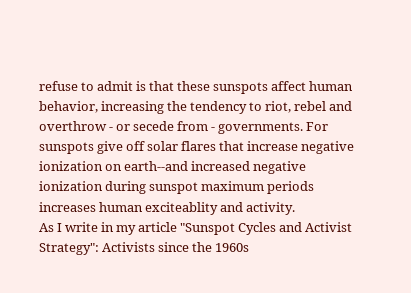refuse to admit is that these sunspots affect human behavior, increasing the tendency to riot, rebel and overthrow - or secede from - governments. For sunspots give off solar flares that increase negative ionization on earth--and increased negative ionization during sunspot maximum periods increases human exciteablity and activity.
As I write in my article "Sunspot Cycles and Activist Strategy": Activists since the 1960s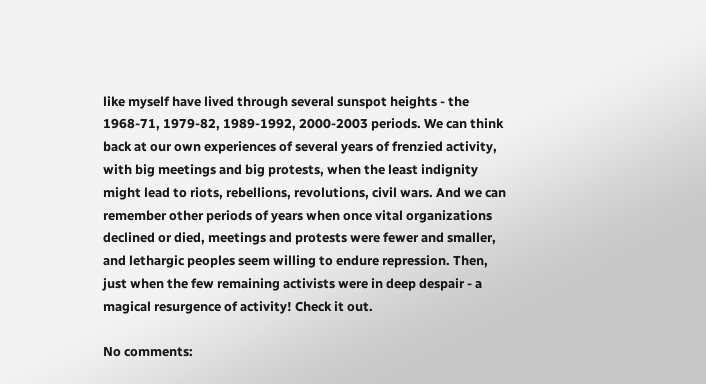like myself have lived through several sunspot heights - the 1968-71, 1979-82, 1989-1992, 2000-2003 periods. We can think back at our own experiences of several years of frenzied activity, with big meetings and big protests, when the least indignity might lead to riots, rebellions, revolutions, civil wars. And we can remember other periods of years when once vital organizations declined or died, meetings and protests were fewer and smaller, and lethargic peoples seem willing to endure repression. Then, just when the few remaining activists were in deep despair - a magical resurgence of activity! Check it out.

No comments: